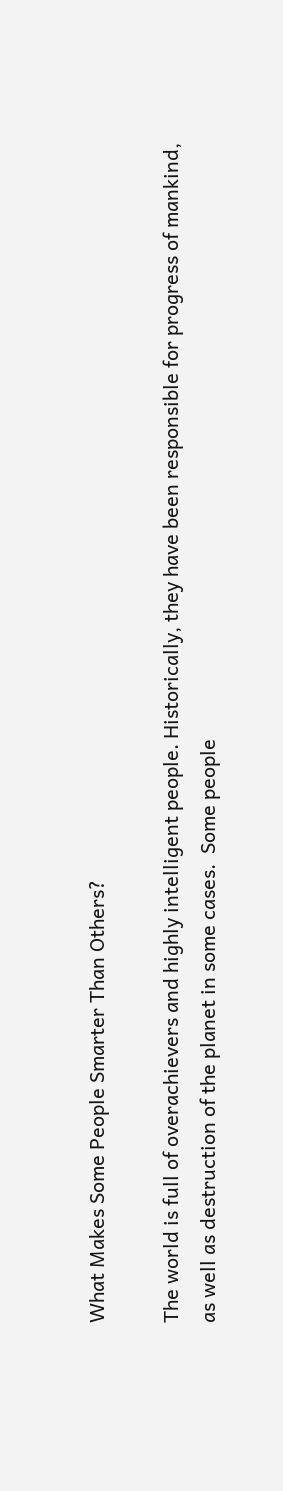What Makes Some People Smarter Than Others?

The world is full of overachievers and highly intelligent people. Historically, they have been responsible for progress of mankind, as well as destruction of the planet in some cases.  Some people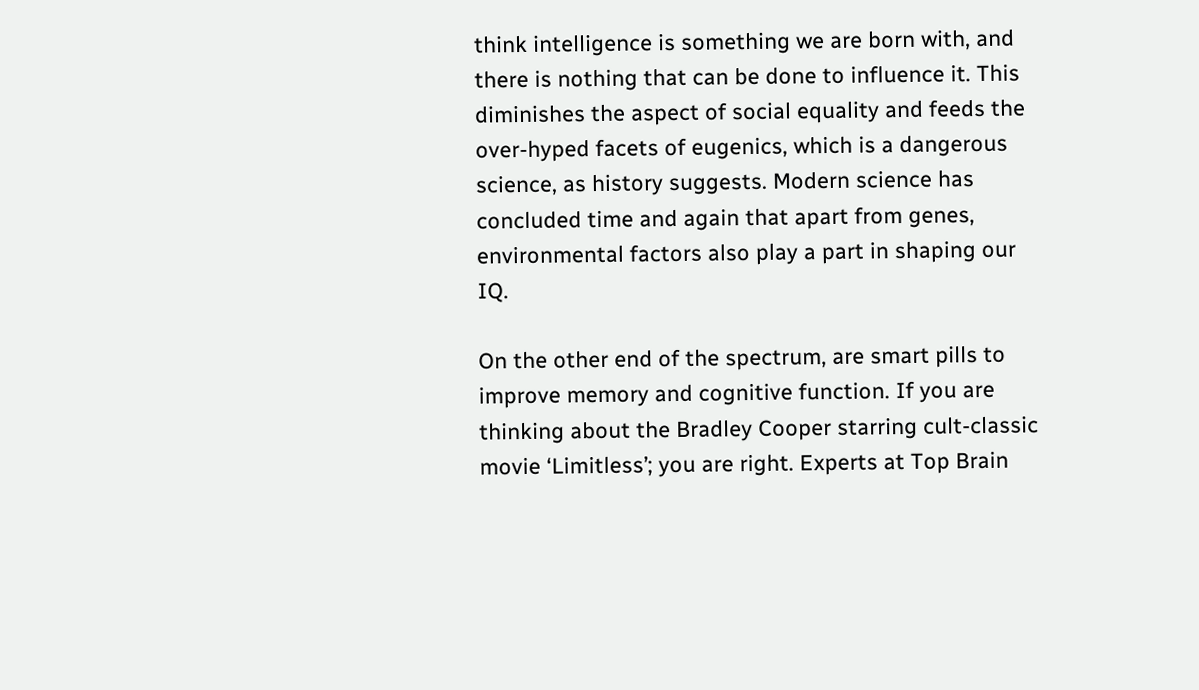think intelligence is something we are born with, and there is nothing that can be done to influence it. This diminishes the aspect of social equality and feeds the over-hyped facets of eugenics, which is a dangerous science, as history suggests. Modern science has concluded time and again that apart from genes, environmental factors also play a part in shaping our IQ.

On the other end of the spectrum, are smart pills to improve memory and cognitive function. If you are thinking about the Bradley Cooper starring cult-classic movie ‘Limitless’; you are right. Experts at Top Brain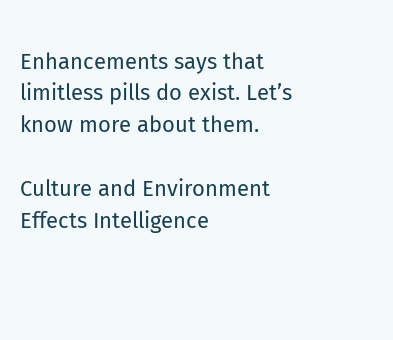Enhancements says that limitless pills do exist. Let’s know more about them.

Culture and Environment Effects Intelligence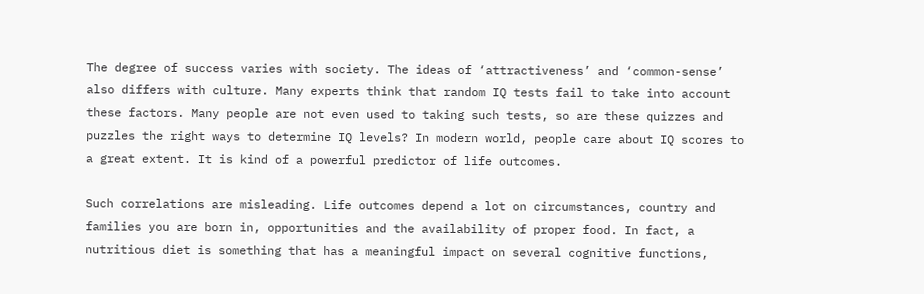The degree of success varies with society. The ideas of ‘attractiveness’ and ‘common-sense’ also differs with culture. Many experts think that random IQ tests fail to take into account these factors. Many people are not even used to taking such tests, so are these quizzes and puzzles the right ways to determine IQ levels? In modern world, people care about IQ scores to a great extent. It is kind of a powerful predictor of life outcomes.

Such correlations are misleading. Life outcomes depend a lot on circumstances, country and families you are born in, opportunities and the availability of proper food. In fact, a nutritious diet is something that has a meaningful impact on several cognitive functions,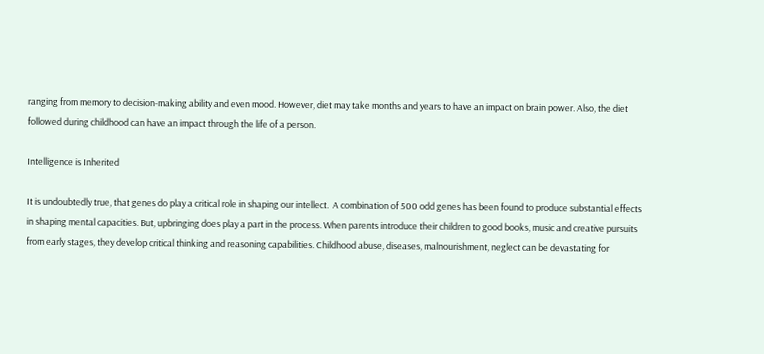ranging from memory to decision-making ability and even mood. However, diet may take months and years to have an impact on brain power. Also, the diet followed during childhood can have an impact through the life of a person.

Intelligence is Inherited

It is undoubtedly true, that genes do play a critical role in shaping our intellect.  A combination of 500 odd genes has been found to produce substantial effects in shaping mental capacities. But, upbringing does play a part in the process. When parents introduce their children to good books, music and creative pursuits from early stages, they develop critical thinking and reasoning capabilities. Childhood abuse, diseases, malnourishment, neglect can be devastating for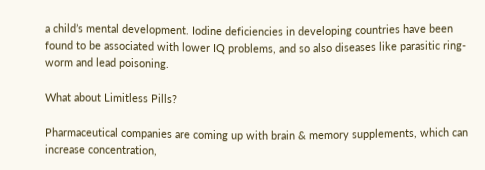a child’s mental development. Iodine deficiencies in developing countries have been found to be associated with lower IQ problems, and so also diseases like parasitic ring-worm and lead poisoning.

What about Limitless Pills?

Pharmaceutical companies are coming up with brain & memory supplements, which can increase concentration,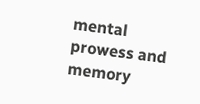mental prowess and memory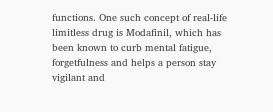functions. One such concept of real-life limitless drug is Modafinil, which has been known to curb mental fatigue, forgetfulness and helps a person stay vigilant and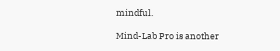mindful.

Mind-Lab Pro is another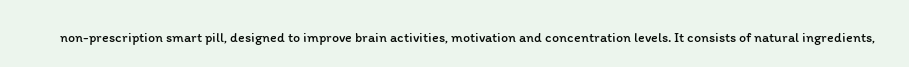non-prescription smart pill, designed to improve brain activities, motivation and concentration levels. It consists of natural ingredients,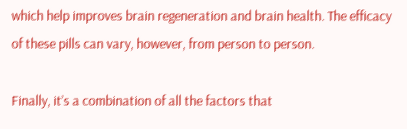which help improves brain regeneration and brain health. The efficacy of these pills can vary, however, from person to person.

Finally, it’s a combination of all the factors that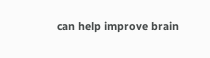can help improve brain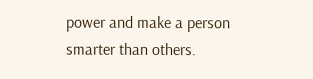power and make a person smarter than others.